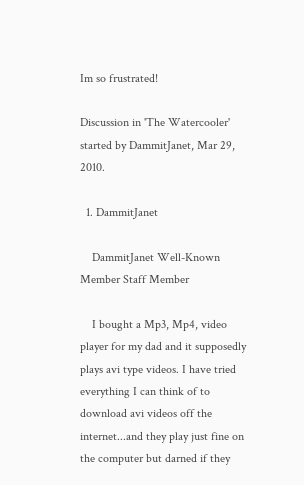Im so frustrated!

Discussion in 'The Watercooler' started by DammitJanet, Mar 29, 2010.

  1. DammitJanet

    DammitJanet Well-Known Member Staff Member

    I bought a Mp3, Mp4, video player for my dad and it supposedly plays avi type videos. I have tried everything I can think of to download avi videos off the internet...and they play just fine on the computer but darned if they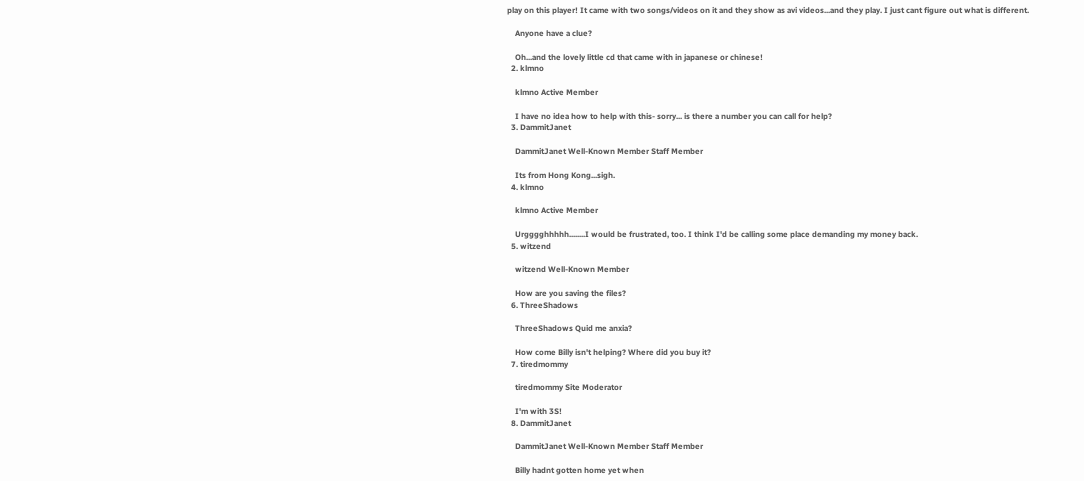play on this player! It came with two songs/videos on it and they show as avi videos...and they play. I just cant figure out what is different.

    Anyone have a clue?

    Oh...and the lovely little cd that came with in japanese or chinese!
  2. klmno

    klmno Active Member

    I have no idea how to help with this- sorry... is there a number you can call for help?
  3. DammitJanet

    DammitJanet Well-Known Member Staff Member

    Its from Hong Kong...sigh.
  4. klmno

    klmno Active Member

    Urgggghhhhh........I would be frustrated, too. I think I'd be calling some place demanding my money back.
  5. witzend

    witzend Well-Known Member

    How are you saving the files?
  6. ThreeShadows

    ThreeShadows Quid me anxia?

    How come Billy isn't helping? Where did you buy it?
  7. tiredmommy

    tiredmommy Site Moderator

    I'm with 3S!
  8. DammitJanet

    DammitJanet Well-Known Member Staff Member

    Billy hadnt gotten home yet when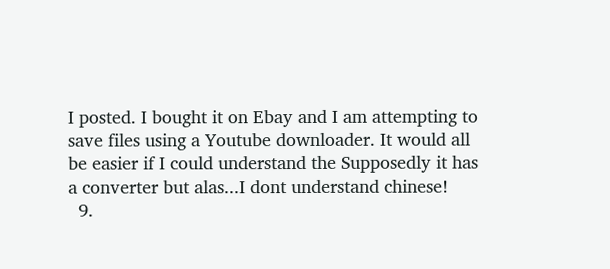I posted. I bought it on Ebay and I am attempting to save files using a Youtube downloader. It would all be easier if I could understand the Supposedly it has a converter but alas...I dont understand chinese!
  9.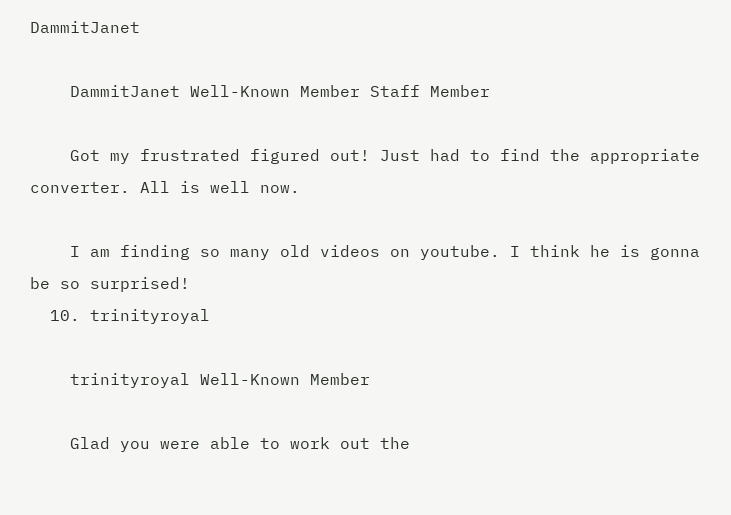DammitJanet

    DammitJanet Well-Known Member Staff Member

    Got my frustrated figured out! Just had to find the appropriate converter. All is well now.

    I am finding so many old videos on youtube. I think he is gonna be so surprised!
  10. trinityroyal

    trinityroyal Well-Known Member

    Glad you were able to work out the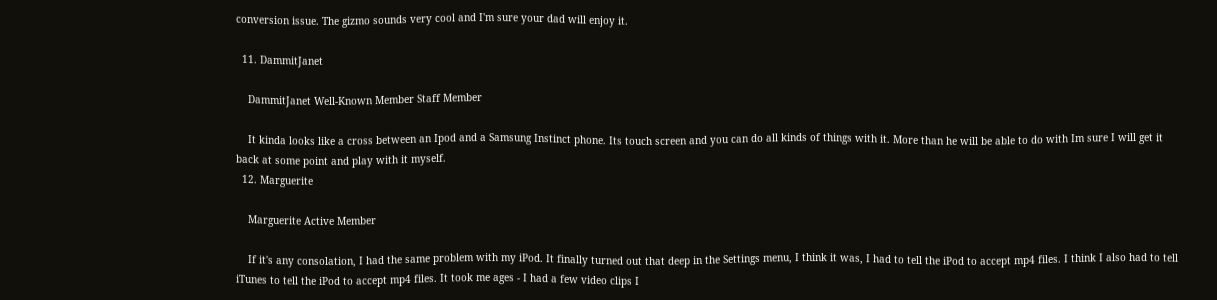conversion issue. The gizmo sounds very cool and I'm sure your dad will enjoy it.

  11. DammitJanet

    DammitJanet Well-Known Member Staff Member

    It kinda looks like a cross between an Ipod and a Samsung Instinct phone. Its touch screen and you can do all kinds of things with it. More than he will be able to do with Im sure I will get it back at some point and play with it myself.
  12. Marguerite

    Marguerite Active Member

    If it's any consolation, I had the same problem with my iPod. It finally turned out that deep in the Settings menu, I think it was, I had to tell the iPod to accept mp4 files. I think I also had to tell iTunes to tell the iPod to accept mp4 files. It took me ages - I had a few video clips I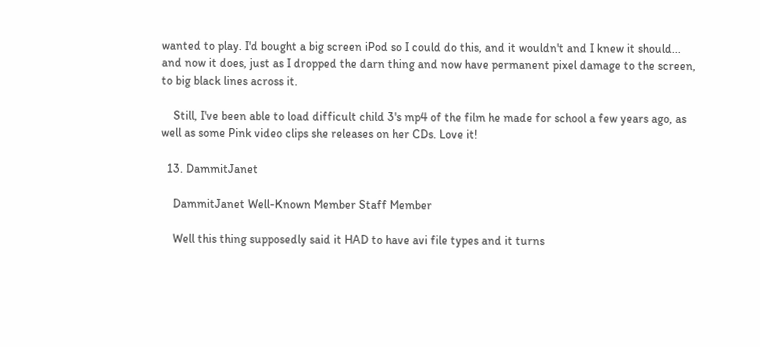wanted to play. I'd bought a big screen iPod so I could do this, and it wouldn't and I knew it should... and now it does, just as I dropped the darn thing and now have permanent pixel damage to the screen, to big black lines across it.

    Still, I've been able to load difficult child 3's mp4 of the film he made for school a few years ago, as well as some Pink video clips she releases on her CDs. Love it!

  13. DammitJanet

    DammitJanet Well-Known Member Staff Member

    Well this thing supposedly said it HAD to have avi file types and it turns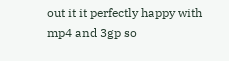out it it perfectly happy with mp4 and 3gp so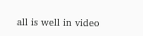all is well in video